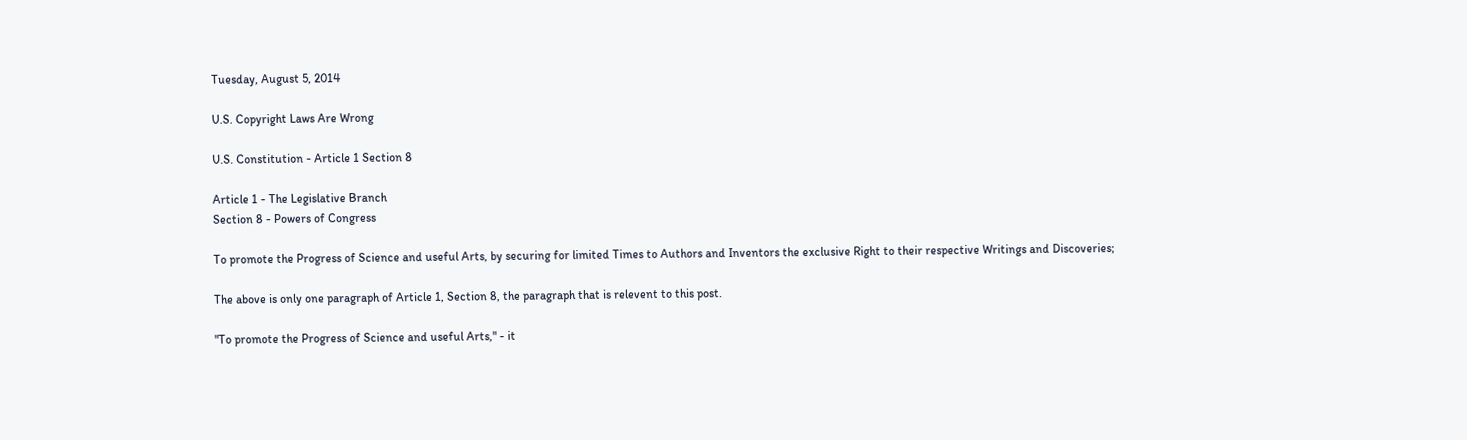Tuesday, August 5, 2014

U.S. Copyright Laws Are Wrong

U.S. Constitution - Article 1 Section 8

Article 1 - The Legislative Branch
Section 8 - Powers of Congress

To promote the Progress of Science and useful Arts, by securing for limited Times to Authors and Inventors the exclusive Right to their respective Writings and Discoveries;

The above is only one paragraph of Article 1, Section 8, the paragraph that is relevent to this post.

"To promote the Progress of Science and useful Arts," - it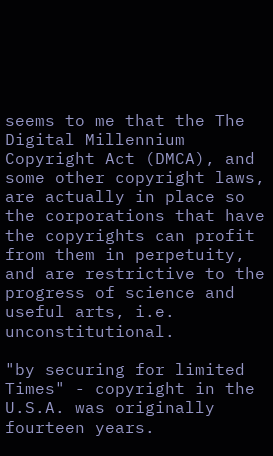seems to me that the The Digital Millennium Copyright Act (DMCA), and some other copyright laws, are actually in place so the corporations that have the copyrights can profit from them in perpetuity, and are restrictive to the progress of science and useful arts, i.e. unconstitutional.

"by securing for limited Times" - copyright in the U.S.A. was originally fourteen years.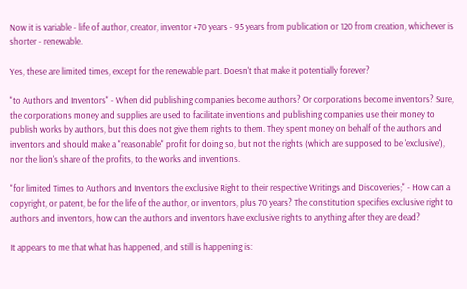Now it is variable - life of author, creator, inventor +70 years - 95 years from publication or 120 from creation, whichever is shorter - renewable.

Yes, these are limited times, except for the renewable part. Doesn't that make it potentially forever?

"to Authors and Inventors" - When did publishing companies become authors? Or corporations become inventors? Sure, the corporations money and supplies are used to facilitate inventions and publishing companies use their money to publish works by authors, but this does not give them rights to them. They spent money on behalf of the authors and inventors and should make a "reasonable" profit for doing so, but not the rights (which are supposed to be 'exclusive'), nor the lion's share of the profits, to the works and inventions.

"for limited Times to Authors and Inventors the exclusive Right to their respective Writings and Discoveries;" - How can a copyright, or patent, be for the life of the author, or inventors, plus 70 years? The constitution specifies exclusive right to authors and inventors, how can the authors and inventors have exclusive rights to anything after they are dead?

It appears to me that what has happened, and still is happening is: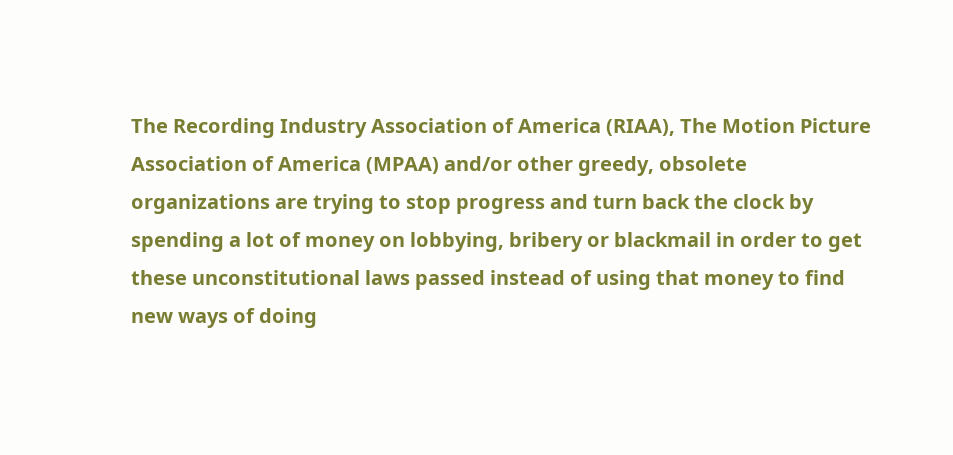The Recording Industry Association of America (RIAA), The Motion Picture Association of America (MPAA) and/or other greedy, obsolete organizations are trying to stop progress and turn back the clock by
spending a lot of money on lobbying, bribery or blackmail in order to get these unconstitutional laws passed instead of using that money to find new ways of doing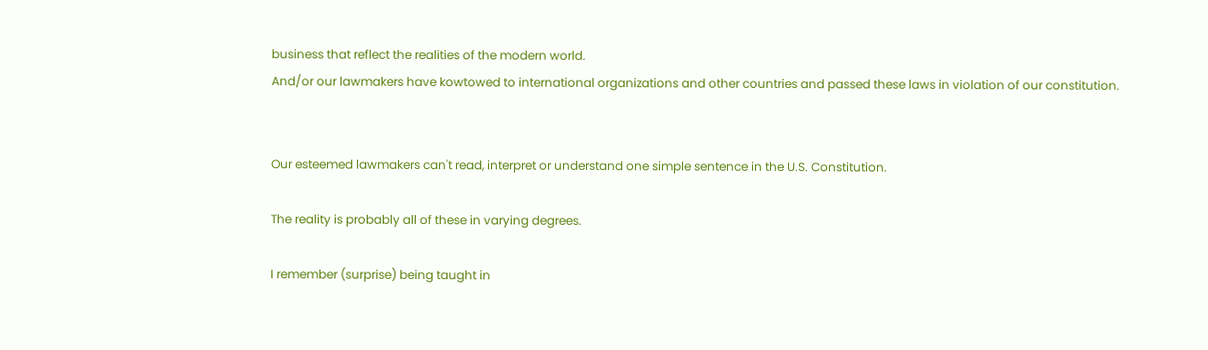business that reflect the realities of the modern world.
And/or our lawmakers have kowtowed to international organizations and other countries and passed these laws in violation of our constitution.


Our esteemed lawmakers can't read, interpret or understand one simple sentence in the U.S. Constitution.

The reality is probably all of these in varying degrees.

I remember (surprise) being taught in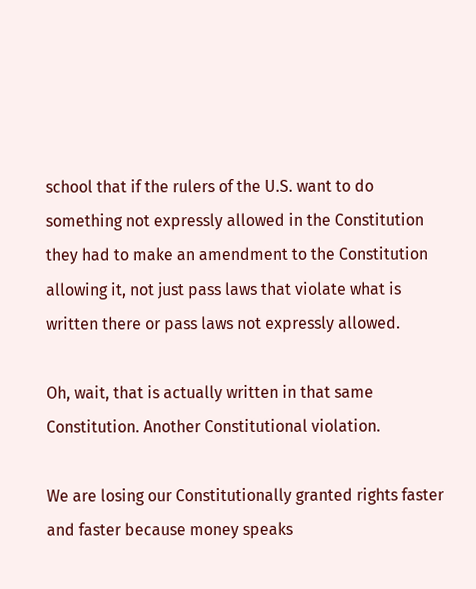school that if the rulers of the U.S. want to do something not expressly allowed in the Constitution they had to make an amendment to the Constitution allowing it, not just pass laws that violate what is written there or pass laws not expressly allowed.

Oh, wait, that is actually written in that same Constitution. Another Constitutional violation.

We are losing our Constitutionally granted rights faster and faster because money speaks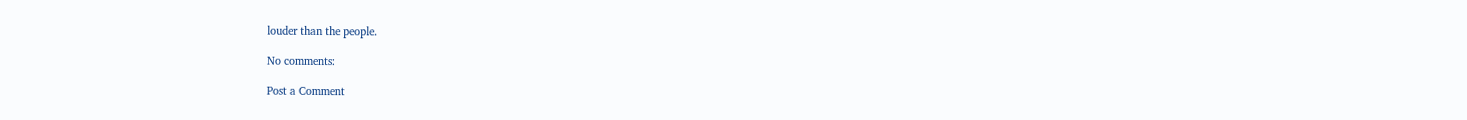louder than the people.

No comments:

Post a Comment